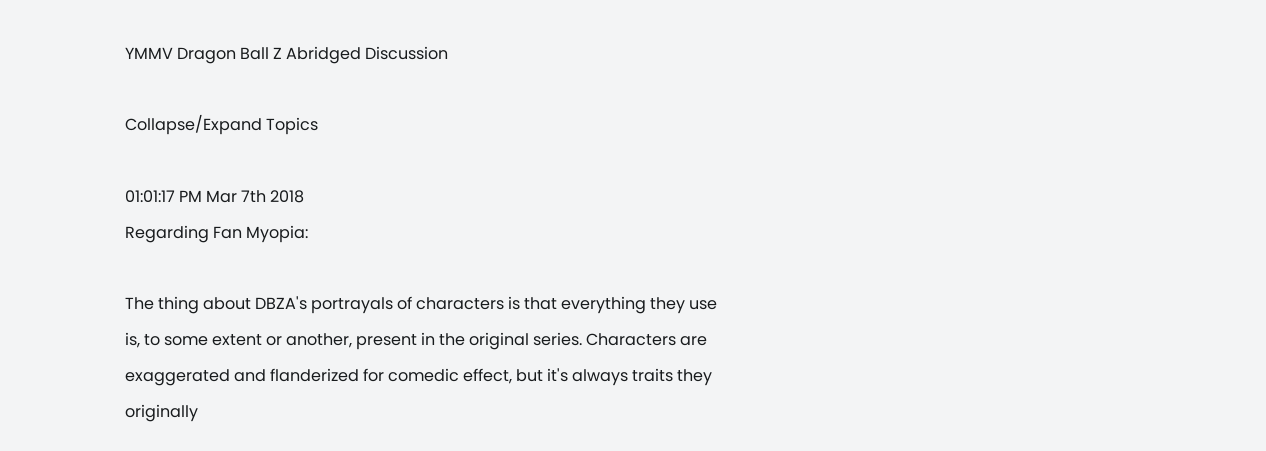YMMV Dragon Ball Z Abridged Discussion

Collapse/Expand Topics

01:01:17 PM Mar 7th 2018
Regarding Fan Myopia:

The thing about DBZA's portrayals of characters is that everything they use is, to some extent or another, present in the original series. Characters are exaggerated and flanderized for comedic effect, but it's always traits they originally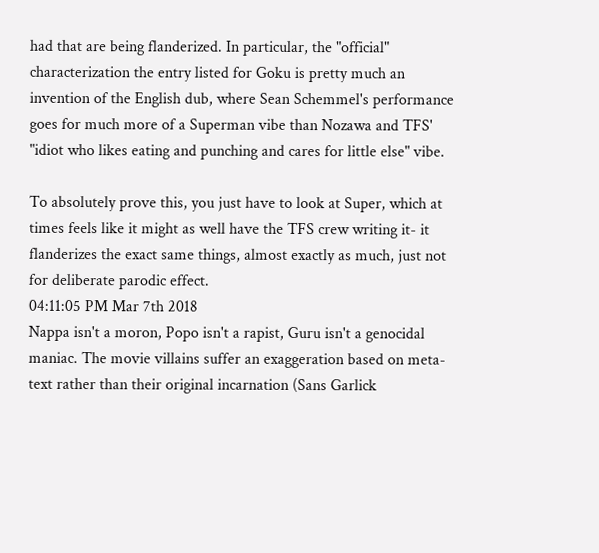had that are being flanderized. In particular, the "official" characterization the entry listed for Goku is pretty much an invention of the English dub, where Sean Schemmel's performance goes for much more of a Superman vibe than Nozawa and TFS' "idiot who likes eating and punching and cares for little else" vibe.

To absolutely prove this, you just have to look at Super, which at times feels like it might as well have the TFS crew writing it- it flanderizes the exact same things, almost exactly as much, just not for deliberate parodic effect.
04:11:05 PM Mar 7th 2018
Nappa isn't a moron, Popo isn't a rapist, Guru isn't a genocidal maniac. The movie villains suffer an exaggeration based on meta-text rather than their original incarnation (Sans Garlick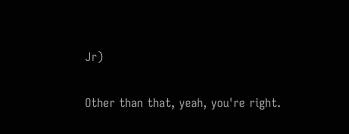Jr)

Other than that, yeah, you're right.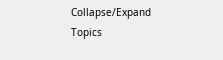Collapse/Expand Topics